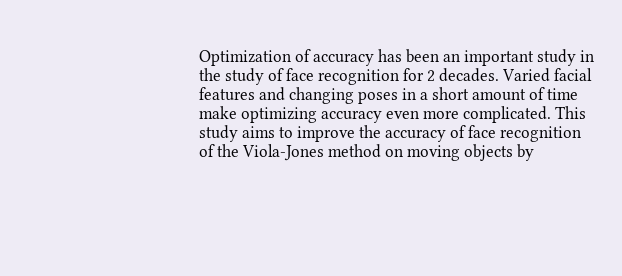Optimization of accuracy has been an important study in the study of face recognition for 2 decades. Varied facial features and changing poses in a short amount of time make optimizing accuracy even more complicated. This study aims to improve the accuracy of face recognition of the Viola-Jones method on moving objects by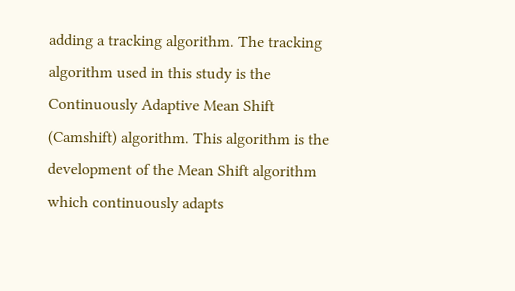adding a tracking algorithm. The tracking algorithm used in this study is the Continuously Adaptive Mean Shift (Camshift) algorithm. This algorithm is the development of the Mean Shift algorithm which continuously adapts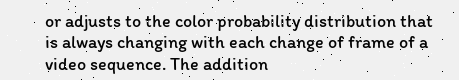or adjusts to the color probability distribution that is always changing with each change of frame of a video sequence. The addition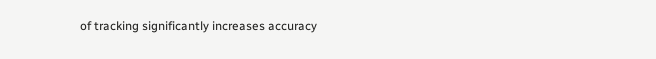of tracking significantly increases accuracy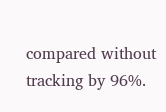compared without tracking by 96%.